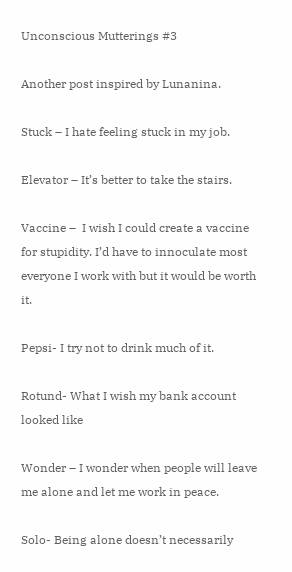Unconscious Mutterings #3

Another post inspired by Lunanina.

Stuck – I hate feeling stuck in my job.

Elevator – It’s better to take the stairs.

Vaccine –  I wish I could create a vaccine for stupidity. I’d have to innoculate most everyone I work with but it would be worth it.

Pepsi- I try not to drink much of it.

Rotund- What I wish my bank account looked like

Wonder – I wonder when people will leave me alone and let me work in peace.

Solo- Being alone doesn’t necessarily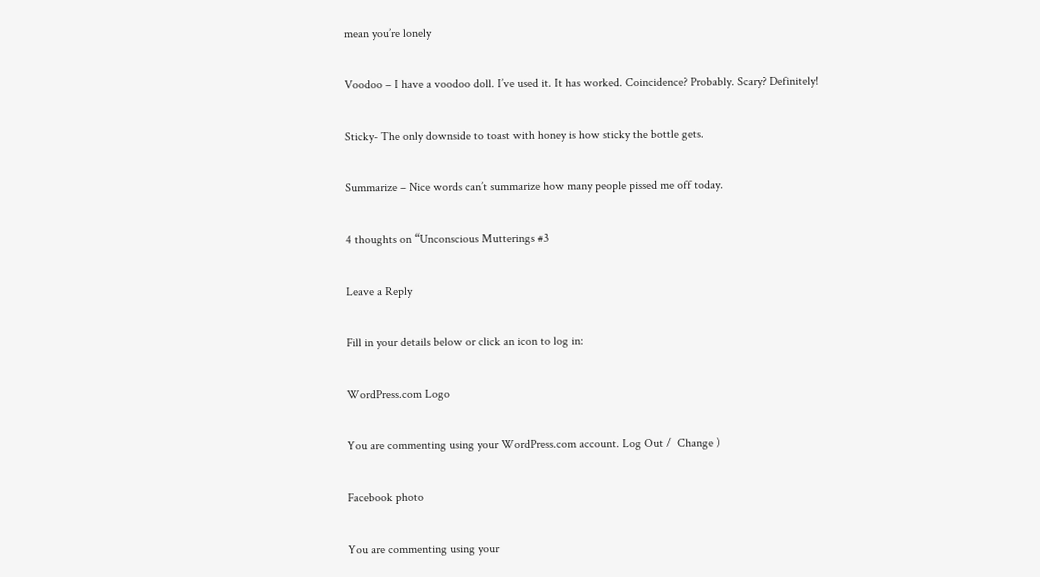mean you’re lonely

Voodoo – I have a voodoo doll. I’ve used it. It has worked. Coincidence? Probably. Scary? Definitely!

Sticky- The only downside to toast with honey is how sticky the bottle gets.

Summarize – Nice words can’t summarize how many people pissed me off today.

4 thoughts on “Unconscious Mutterings #3

Leave a Reply

Fill in your details below or click an icon to log in:

WordPress.com Logo

You are commenting using your WordPress.com account. Log Out /  Change )

Facebook photo

You are commenting using your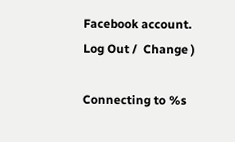Facebook account. Log Out /  Change )

Connecting to %s